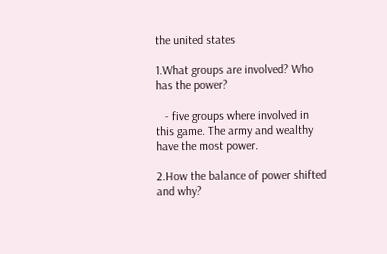the united states

1.What groups are involved? Who has the power?

   - five groups where involved in this game. The army and wealthy have the most power.

2.How the balance of power shifted and why?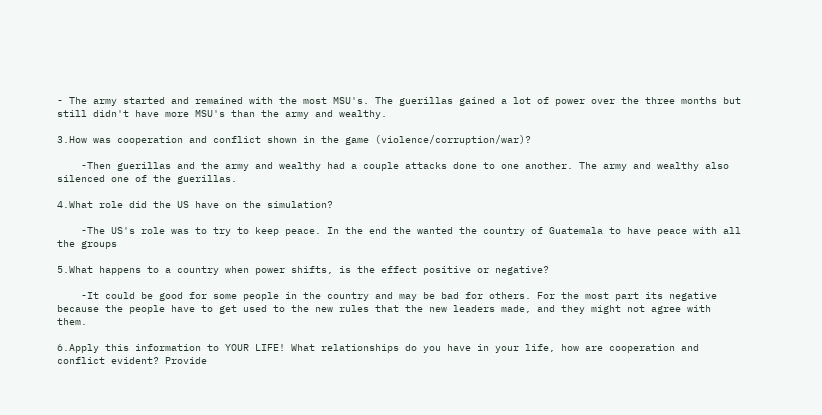- The army started and remained with the most MSU's. The guerillas gained a lot of power over the three months but still didn't have more MSU's than the army and wealthy.

3.How was cooperation and conflict shown in the game (violence/corruption/war)?

    -Then guerillas and the army and wealthy had a couple attacks done to one another. The army and wealthy also silenced one of the guerillas.

4.What role did the US have on the simulation?

    -The US's role was to try to keep peace. In the end the wanted the country of Guatemala to have peace with all the groups

5.What happens to a country when power shifts, is the effect positive or negative?

    -It could be good for some people in the country and may be bad for others. For the most part its negative because the people have to get used to the new rules that the new leaders made, and they might not agree with them.

6.Apply this information to YOUR LIFE! What relationships do you have in your life, how are cooperation and conflict evident? Provide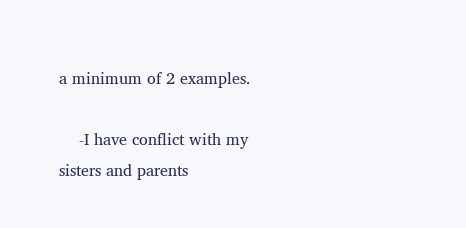a minimum of 2 examples.

    -I have conflict with my sisters and parents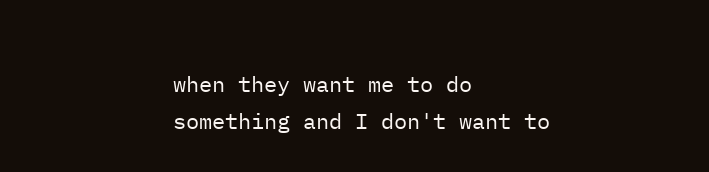when they want me to do something and I don't want to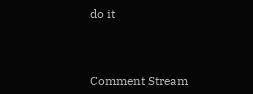do it



Comment Stream